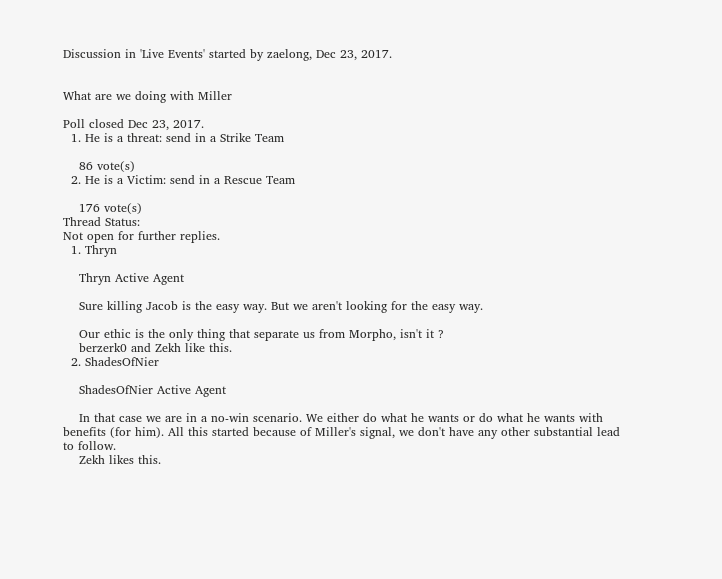Discussion in 'Live Events' started by zaelong, Dec 23, 2017.


What are we doing with Miller

Poll closed Dec 23, 2017.
  1. He is a threat: send in a Strike Team

    86 vote(s)
  2. He is a Victim: send in a Rescue Team

    176 vote(s)
Thread Status:
Not open for further replies.
  1. Thryn

    Thryn Active Agent

    Sure killing Jacob is the easy way. But we aren't looking for the easy way.

    Our ethic is the only thing that separate us from Morpho, isn't it ?
    berzerk0 and Zekh like this.
  2. ShadesOfNier

    ShadesOfNier Active Agent

    In that case we are in a no-win scenario. We either do what he wants or do what he wants with benefits (for him). All this started because of Miller's signal, we don't have any other substantial lead to follow.
    Zekh likes this.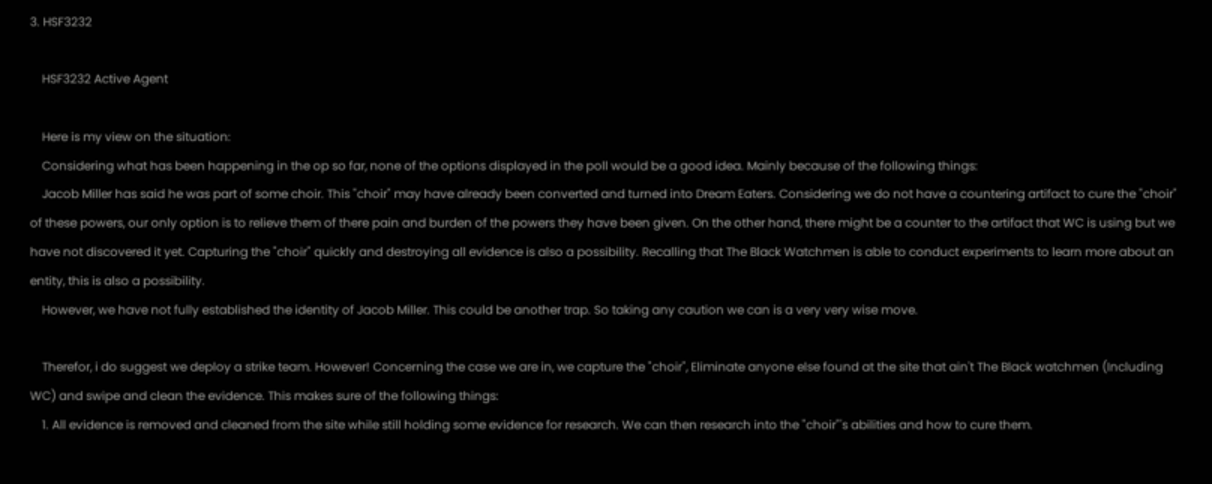3. HSF3232

    HSF3232 Active Agent

    Here is my view on the situation:
    Considering what has been happening in the op so far, none of the options displayed in the poll would be a good idea. Mainly because of the following things:
    Jacob Miller has said he was part of some choir. This "choir" may have already been converted and turned into Dream Eaters. Considering we do not have a countering artifact to cure the "choir" of these powers, our only option is to relieve them of there pain and burden of the powers they have been given. On the other hand, there might be a counter to the artifact that WC is using but we have not discovered it yet. Capturing the "choir" quickly and destroying all evidence is also a possibility. Recalling that The Black Watchmen is able to conduct experiments to learn more about an entity, this is also a possibility.
    However, we have not fully established the identity of Jacob Miller. This could be another trap. So taking any caution we can is a very very wise move.

    Therefor, i do suggest we deploy a strike team. However! Concerning the case we are in, we capture the "choir", Eliminate anyone else found at the site that ain't The Black watchmen (Including WC) and swipe and clean the evidence. This makes sure of the following things:
    1. All evidence is removed and cleaned from the site while still holding some evidence for research. We can then research into the "choir"'s abilities and how to cure them.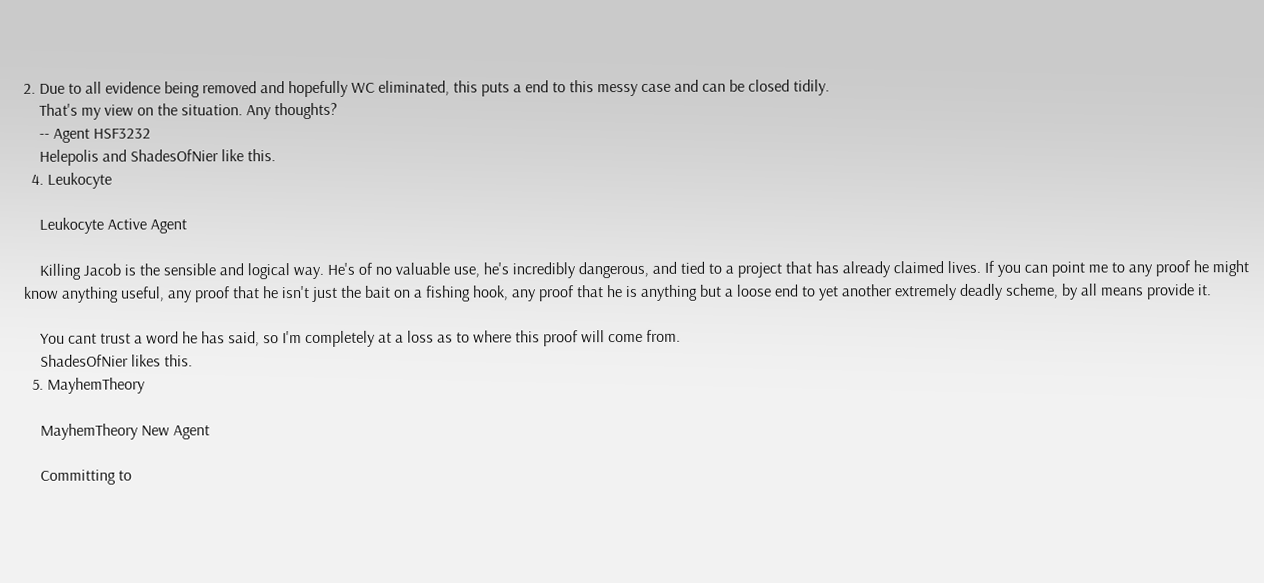2. Due to all evidence being removed and hopefully WC eliminated, this puts a end to this messy case and can be closed tidily.
    That's my view on the situation. Any thoughts?
    -- Agent HSF3232
    Helepolis and ShadesOfNier like this.
  4. Leukocyte

    Leukocyte Active Agent

    Killing Jacob is the sensible and logical way. He's of no valuable use, he's incredibly dangerous, and tied to a project that has already claimed lives. If you can point me to any proof he might know anything useful, any proof that he isn't just the bait on a fishing hook, any proof that he is anything but a loose end to yet another extremely deadly scheme, by all means provide it.

    You cant trust a word he has said, so I'm completely at a loss as to where this proof will come from.
    ShadesOfNier likes this.
  5. MayhemTheory

    MayhemTheory New Agent

    Committing to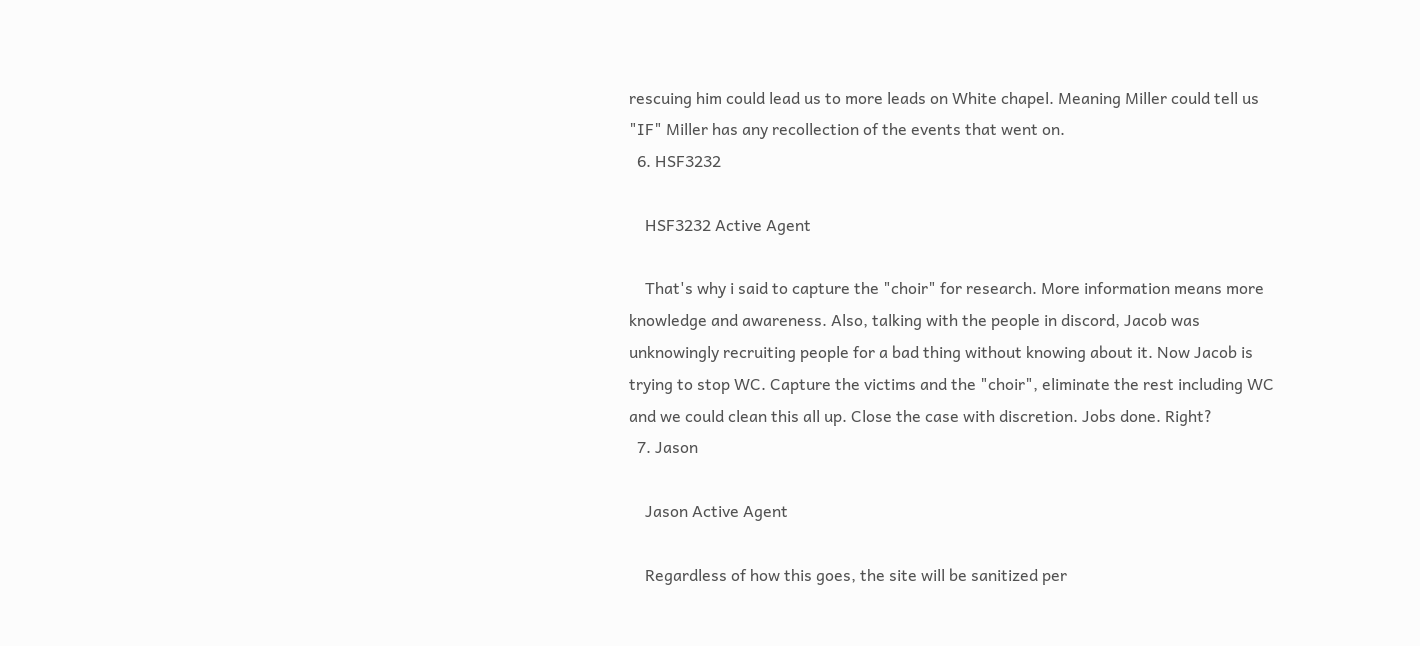rescuing him could lead us to more leads on White chapel. Meaning Miller could tell us "IF" Miller has any recollection of the events that went on.
  6. HSF3232

    HSF3232 Active Agent

    That's why i said to capture the "choir" for research. More information means more knowledge and awareness. Also, talking with the people in discord, Jacob was unknowingly recruiting people for a bad thing without knowing about it. Now Jacob is trying to stop WC. Capture the victims and the "choir", eliminate the rest including WC and we could clean this all up. Close the case with discretion. Jobs done. Right?
  7. Jason

    Jason Active Agent

    Regardless of how this goes, the site will be sanitized per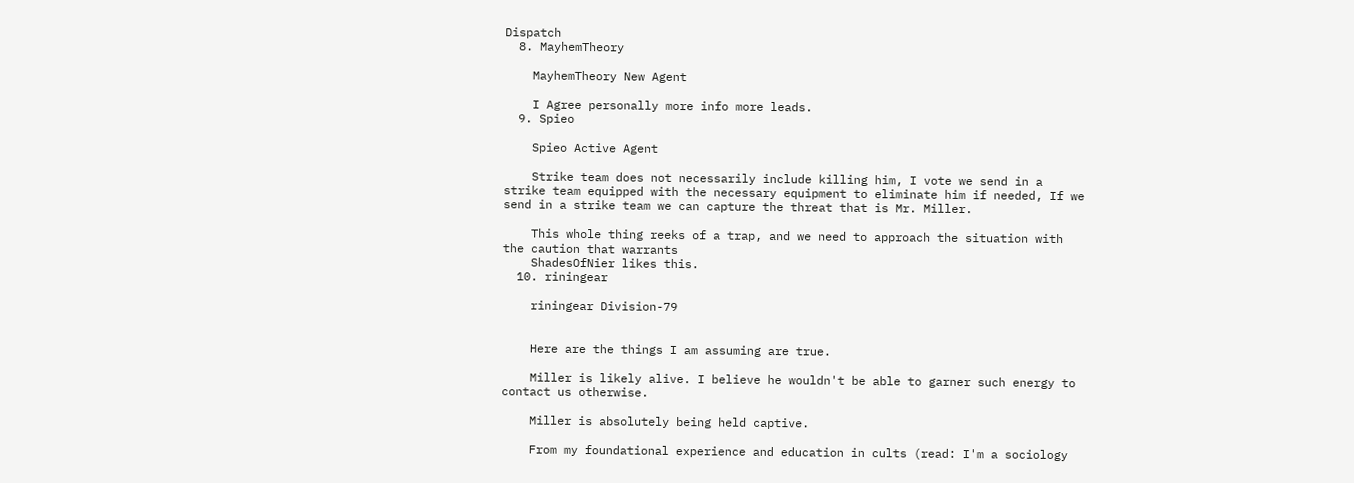Dispatch
  8. MayhemTheory

    MayhemTheory New Agent

    I Agree personally more info more leads.
  9. Spieo

    Spieo Active Agent

    Strike team does not necessarily include killing him, I vote we send in a strike team equipped with the necessary equipment to eliminate him if needed, If we send in a strike team we can capture the threat that is Mr. Miller.

    This whole thing reeks of a trap, and we need to approach the situation with the caution that warrants
    ShadesOfNier likes this.
  10. riningear

    riningear Division-79


    Here are the things I am assuming are true.

    Miller is likely alive. I believe he wouldn't be able to garner such energy to contact us otherwise.

    Miller is absolutely being held captive.

    From my foundational experience and education in cults (read: I'm a sociology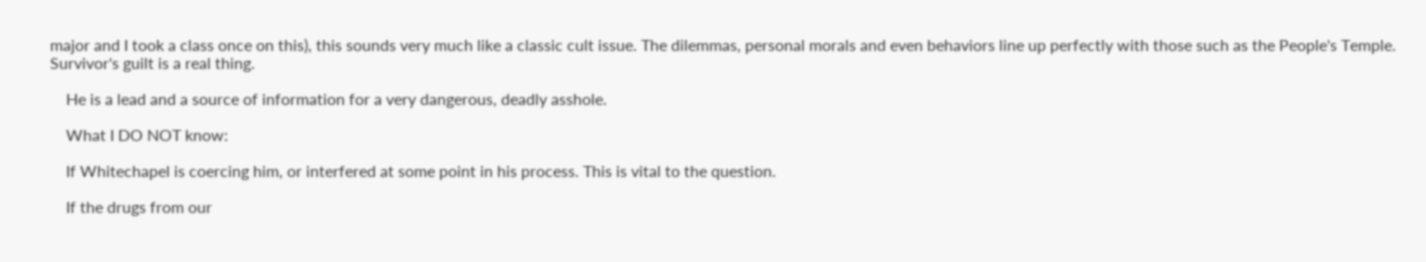major and I took a class once on this), this sounds very much like a classic cult issue. The dilemmas, personal morals and even behaviors line up perfectly with those such as the People's Temple. Survivor's guilt is a real thing.

    He is a lead and a source of information for a very dangerous, deadly asshole.

    What I DO NOT know:

    If Whitechapel is coercing him, or interfered at some point in his process. This is vital to the question.

    If the drugs from our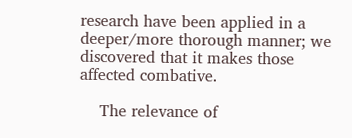research have been applied in a deeper/more thorough manner; we discovered that it makes those affected combative.

    The relevance of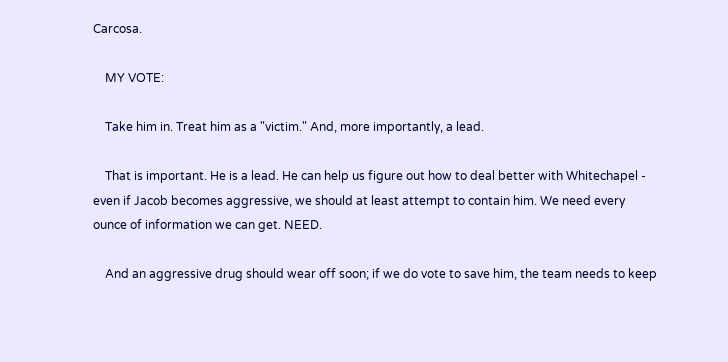Carcosa.

    MY VOTE:

    Take him in. Treat him as a "victim." And, more importantly, a lead.

    That is important. He is a lead. He can help us figure out how to deal better with Whitechapel - even if Jacob becomes aggressive, we should at least attempt to contain him. We need every ounce of information we can get. NEED.

    And an aggressive drug should wear off soon; if we do vote to save him, the team needs to keep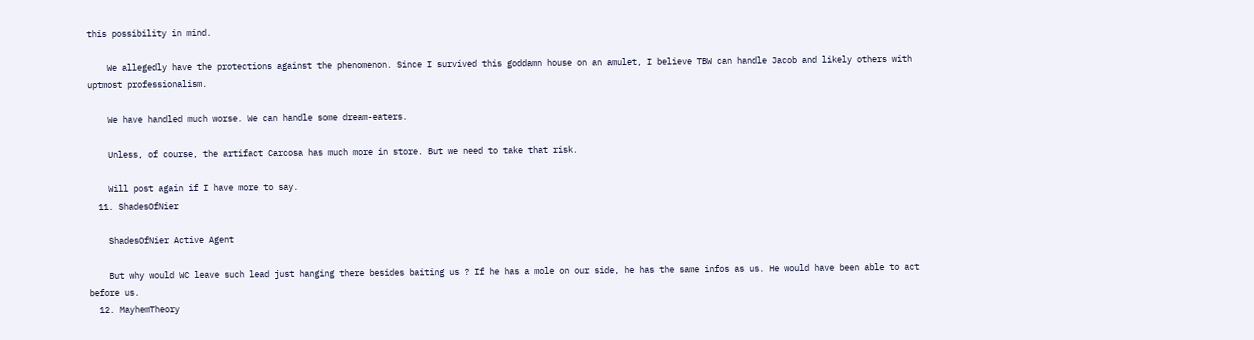this possibility in mind.

    We allegedly have the protections against the phenomenon. Since I survived this goddamn house on an amulet, I believe TBW can handle Jacob and likely others with uptmost professionalism.

    We have handled much worse. We can handle some dream-eaters.

    Unless, of course, the artifact Carcosa has much more in store. But we need to take that risk.

    Will post again if I have more to say.
  11. ShadesOfNier

    ShadesOfNier Active Agent

    But why would WC leave such lead just hanging there besides baiting us ? If he has a mole on our side, he has the same infos as us. He would have been able to act before us.
  12. MayhemTheory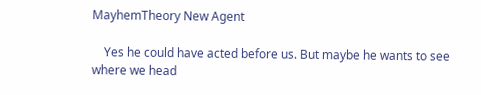MayhemTheory New Agent

    Yes he could have acted before us. But maybe he wants to see where we head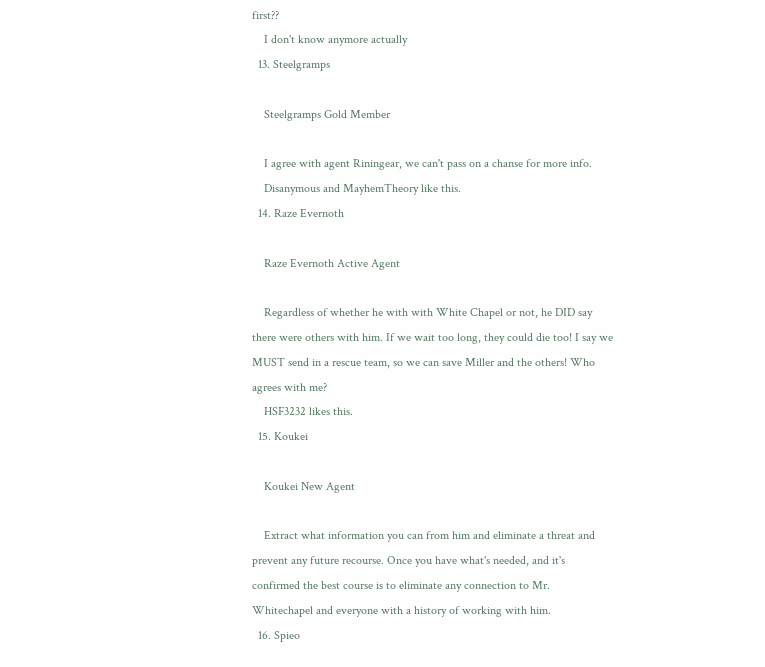first??
    I don't know anymore actually
  13. Steelgramps

    Steelgramps Gold Member

    I agree with agent Riningear, we can't pass on a chanse for more info.
    Disanymous and MayhemTheory like this.
  14. Raze Evernoth

    Raze Evernoth Active Agent

    Regardless of whether he with with White Chapel or not, he DID say there were others with him. If we wait too long, they could die too! I say we MUST send in a rescue team, so we can save Miller and the others! Who agrees with me?
    HSF3232 likes this.
  15. Koukei

    Koukei New Agent

    Extract what information you can from him and eliminate a threat and prevent any future recourse. Once you have what's needed, and it's confirmed the best course is to eliminate any connection to Mr. Whitechapel and everyone with a history of working with him.
  16. Spieo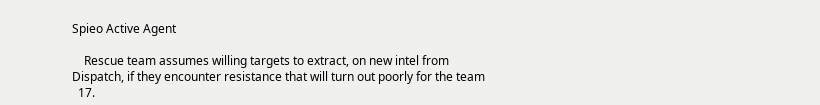Spieo Active Agent

    Rescue team assumes willing targets to extract, on new intel from Dispatch, if they encounter resistance that will turn out poorly for the team
  17.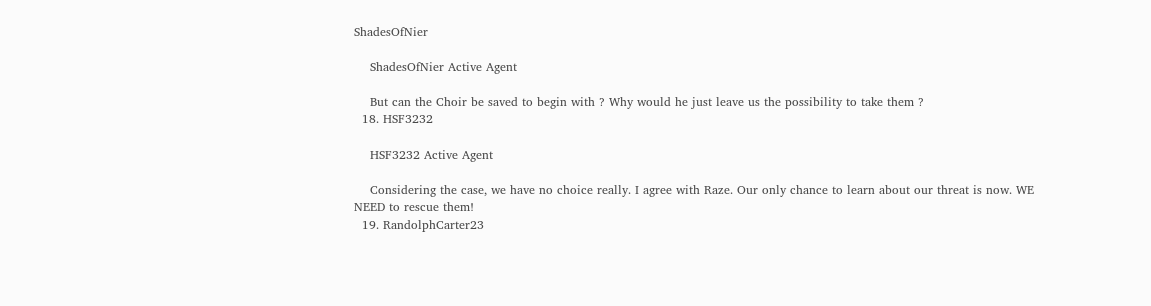ShadesOfNier

    ShadesOfNier Active Agent

    But can the Choir be saved to begin with ? Why would he just leave us the possibility to take them ?
  18. HSF3232

    HSF3232 Active Agent

    Considering the case, we have no choice really. I agree with Raze. Our only chance to learn about our threat is now. WE NEED to rescue them!
  19. RandolphCarter23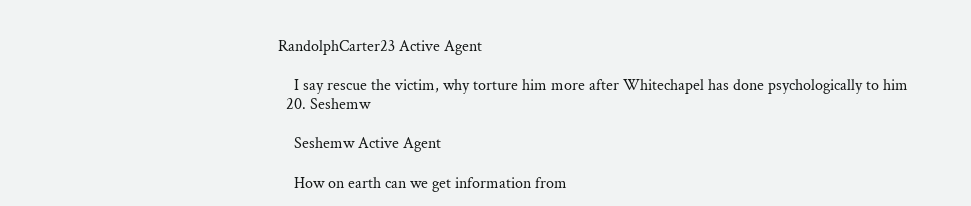RandolphCarter23 Active Agent

    I say rescue the victim, why torture him more after Whitechapel has done psychologically to him
  20. Seshemw

    Seshemw Active Agent

    How on earth can we get information from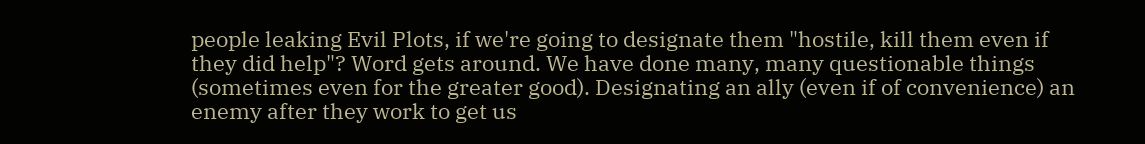people leaking Evil Plots, if we're going to designate them "hostile, kill them even if they did help"? Word gets around. We have done many, many questionable things (sometimes even for the greater good). Designating an ally (even if of convenience) an enemy after they work to get us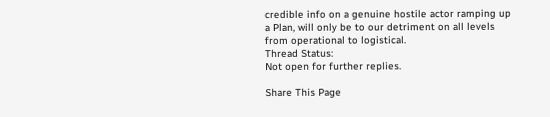credible info on a genuine hostile actor ramping up a Plan, will only be to our detriment on all levels from operational to logistical.
Thread Status:
Not open for further replies.

Share This Page